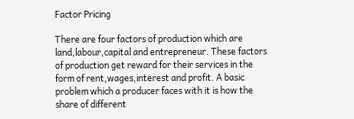Factor Pricing

There are four factors of production which are land,labour,capital and entrepreneur. These factors of production get reward for their services in the form of rent,wages,interest and profit. A basic problem which a producer faces with it is how the share of different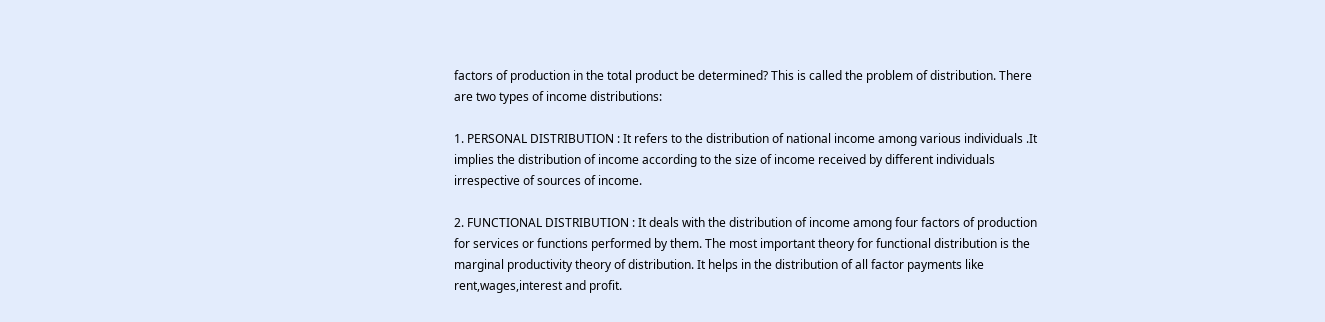factors of production in the total product be determined? This is called the problem of distribution. There are two types of income distributions:

1. PERSONAL DISTRIBUTION : It refers to the distribution of national income among various individuals .It implies the distribution of income according to the size of income received by different individuals irrespective of sources of income.

2. FUNCTIONAL DISTRIBUTION : It deals with the distribution of income among four factors of production for services or functions performed by them. The most important theory for functional distribution is the marginal productivity theory of distribution. It helps in the distribution of all factor payments like rent,wages,interest and profit.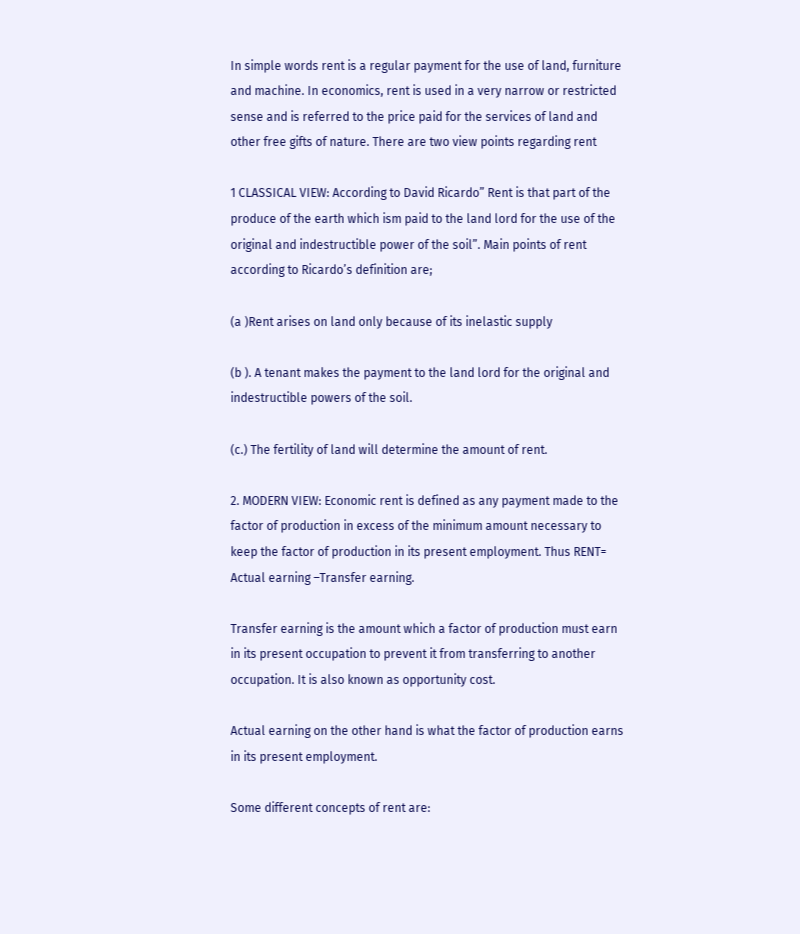In simple words rent is a regular payment for the use of land, furniture and machine. In economics, rent is used in a very narrow or restricted sense and is referred to the price paid for the services of land and other free gifts of nature. There are two view points regarding rent

1 CLASSICAL VIEW: According to David Ricardo” Rent is that part of the produce of the earth which ism paid to the land lord for the use of the original and indestructible power of the soil”. Main points of rent according to Ricardo’s definition are;

(a )Rent arises on land only because of its inelastic supply

(b ). A tenant makes the payment to the land lord for the original and indestructible powers of the soil.

(c.) The fertility of land will determine the amount of rent.

2. MODERN VIEW: Economic rent is defined as any payment made to the factor of production in excess of the minimum amount necessary to keep the factor of production in its present employment. Thus RENT= Actual earning –Transfer earning.

Transfer earning is the amount which a factor of production must earn in its present occupation to prevent it from transferring to another occupation. It is also known as opportunity cost.

Actual earning on the other hand is what the factor of production earns in its present employment.

Some different concepts of rent are: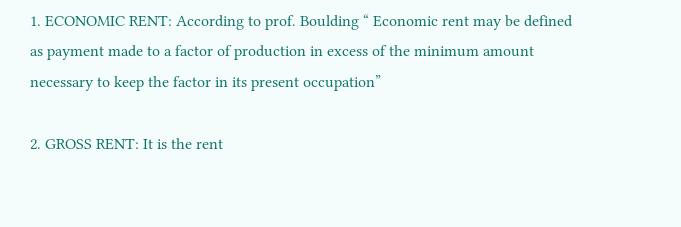1. ECONOMIC RENT: According to prof. Boulding “ Economic rent may be defined as payment made to a factor of production in excess of the minimum amount necessary to keep the factor in its present occupation”

2. GROSS RENT: It is the rent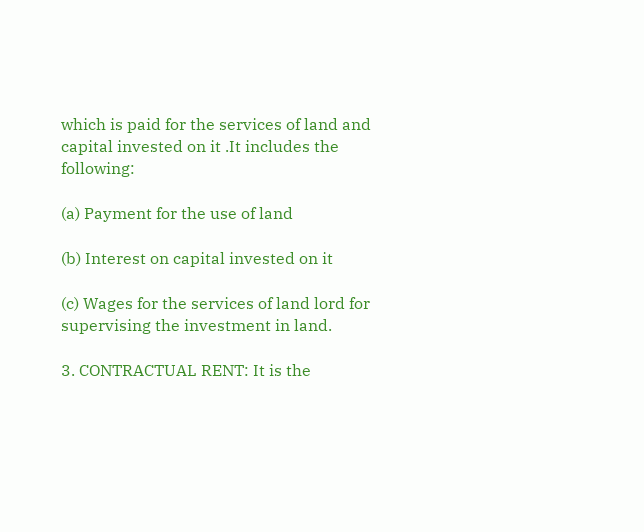which is paid for the services of land and capital invested on it .It includes the following:

(a) Payment for the use of land

(b) Interest on capital invested on it

(c) Wages for the services of land lord for supervising the investment in land.

3. CONTRACTUAL RENT: It is the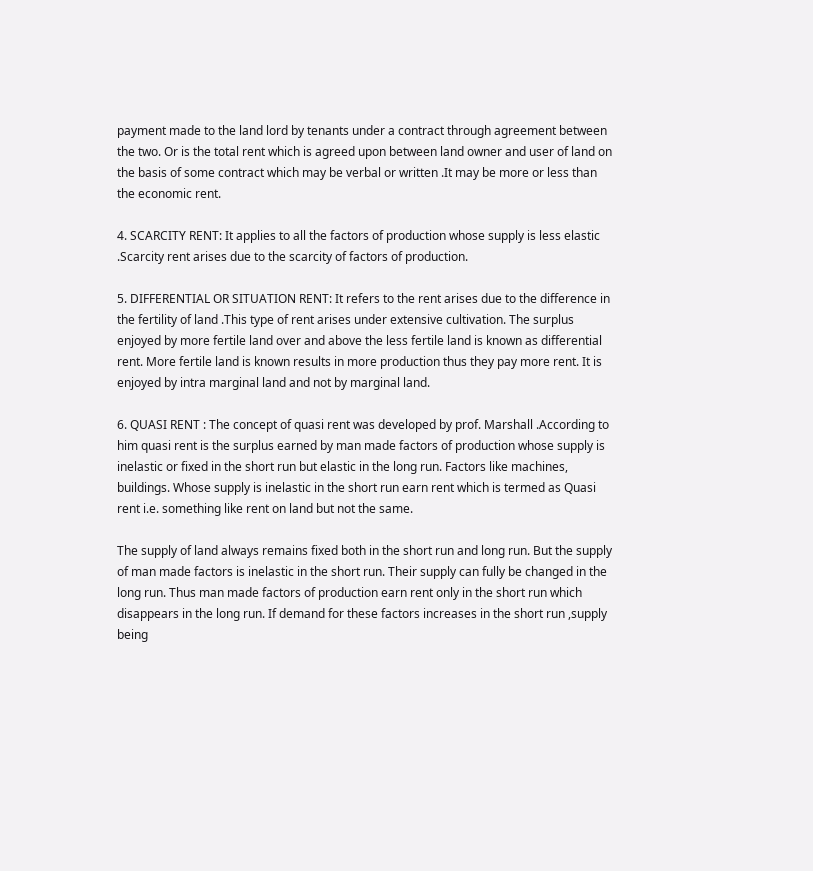payment made to the land lord by tenants under a contract through agreement between the two. Or is the total rent which is agreed upon between land owner and user of land on the basis of some contract which may be verbal or written .It may be more or less than the economic rent.

4. SCARCITY RENT: It applies to all the factors of production whose supply is less elastic .Scarcity rent arises due to the scarcity of factors of production.

5. DIFFERENTIAL OR SITUATION RENT: It refers to the rent arises due to the difference in the fertility of land .This type of rent arises under extensive cultivation. The surplus enjoyed by more fertile land over and above the less fertile land is known as differential rent. More fertile land is known results in more production thus they pay more rent. It is enjoyed by intra marginal land and not by marginal land.

6. QUASI RENT : The concept of quasi rent was developed by prof. Marshall .According to him quasi rent is the surplus earned by man made factors of production whose supply is inelastic or fixed in the short run but elastic in the long run. Factors like machines, buildings. Whose supply is inelastic in the short run earn rent which is termed as Quasi rent i.e. something like rent on land but not the same.

The supply of land always remains fixed both in the short run and long run. But the supply of man made factors is inelastic in the short run. Their supply can fully be changed in the long run. Thus man made factors of production earn rent only in the short run which disappears in the long run. If demand for these factors increases in the short run ,supply being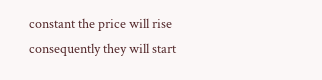constant the price will rise consequently they will start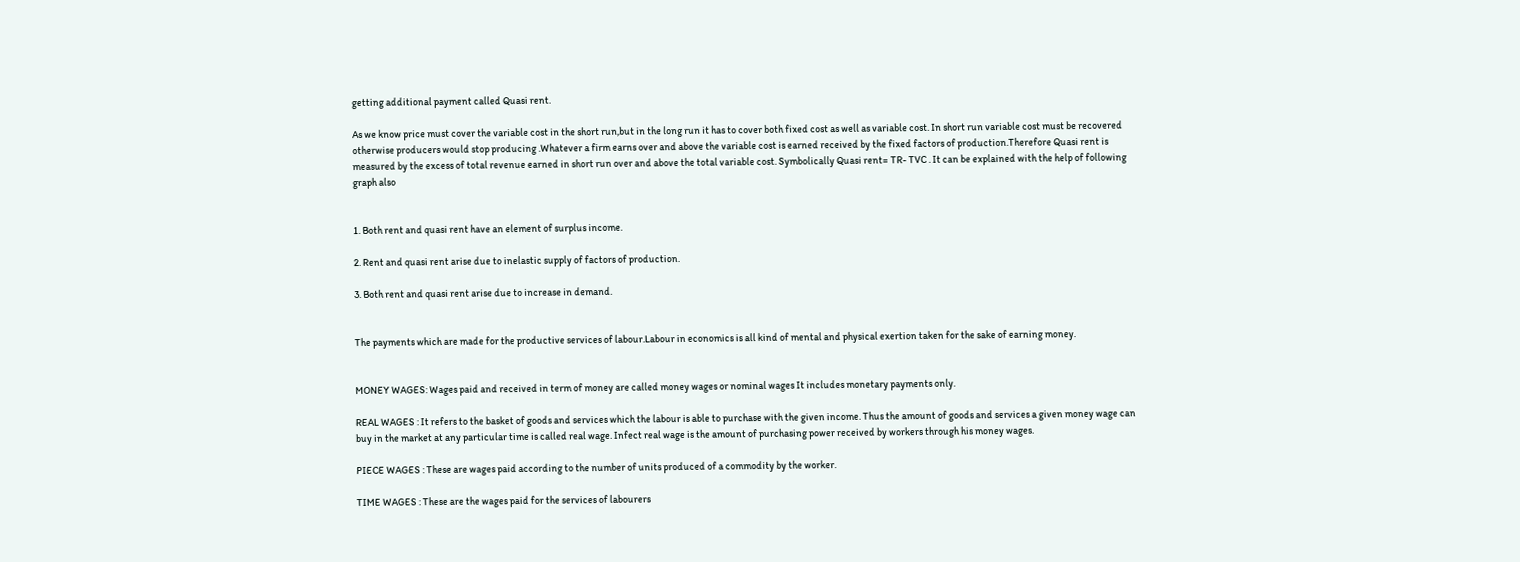getting additional payment called Quasi rent.

As we know price must cover the variable cost in the short run,but in the long run it has to cover both fixed cost as well as variable cost. In short run variable cost must be recovered otherwise producers would stop producing .Whatever a firm earns over and above the variable cost is earned received by the fixed factors of production.Therefore Quasi rent is measured by the excess of total revenue earned in short run over and above the total variable cost. Symbolically Quasi rent= TR- TVC . It can be explained with the help of following graph also


1. Both rent and quasi rent have an element of surplus income.

2. Rent and quasi rent arise due to inelastic supply of factors of production.

3. Both rent and quasi rent arise due to increase in demand.


The payments which are made for the productive services of labour.Labour in economics is all kind of mental and physical exertion taken for the sake of earning money.


MONEY WAGES: Wages paid and received in term of money are called money wages or nominal wages It includes monetary payments only.

REAL WAGES : It refers to the basket of goods and services which the labour is able to purchase with the given income. Thus the amount of goods and services a given money wage can buy in the market at any particular time is called real wage. Infect real wage is the amount of purchasing power received by workers through his money wages.

PIECE WAGES : These are wages paid according to the number of units produced of a commodity by the worker.

TIME WAGES : These are the wages paid for the services of labourers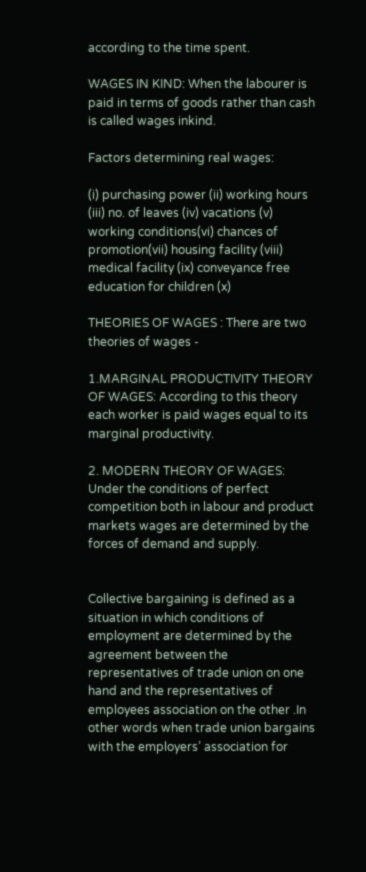according to the time spent.

WAGES IN KIND: When the labourer is paid in terms of goods rather than cash is called wages inkind.

Factors determining real wages:

(i) purchasing power (ii) working hours (iii) no. of leaves (iv) vacations (v) working conditions(vi) chances of promotion(vii) housing facility (viii) medical facility (ix) conveyance free education for children (x)

THEORIES OF WAGES : There are two theories of wages -

1.MARGINAL PRODUCTIVITY THEORY OF WAGES: According to this theory each worker is paid wages equal to its marginal productivity.

2. MODERN THEORY OF WAGES: Under the conditions of perfect competition both in labour and product markets wages are determined by the forces of demand and supply.


Collective bargaining is defined as a situation in which conditions of employment are determined by the agreement between the representatives of trade union on one hand and the representatives of employees association on the other .In other words when trade union bargains with the employers’ association for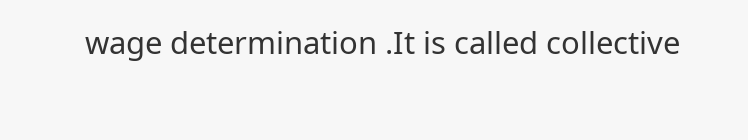wage determination .It is called collective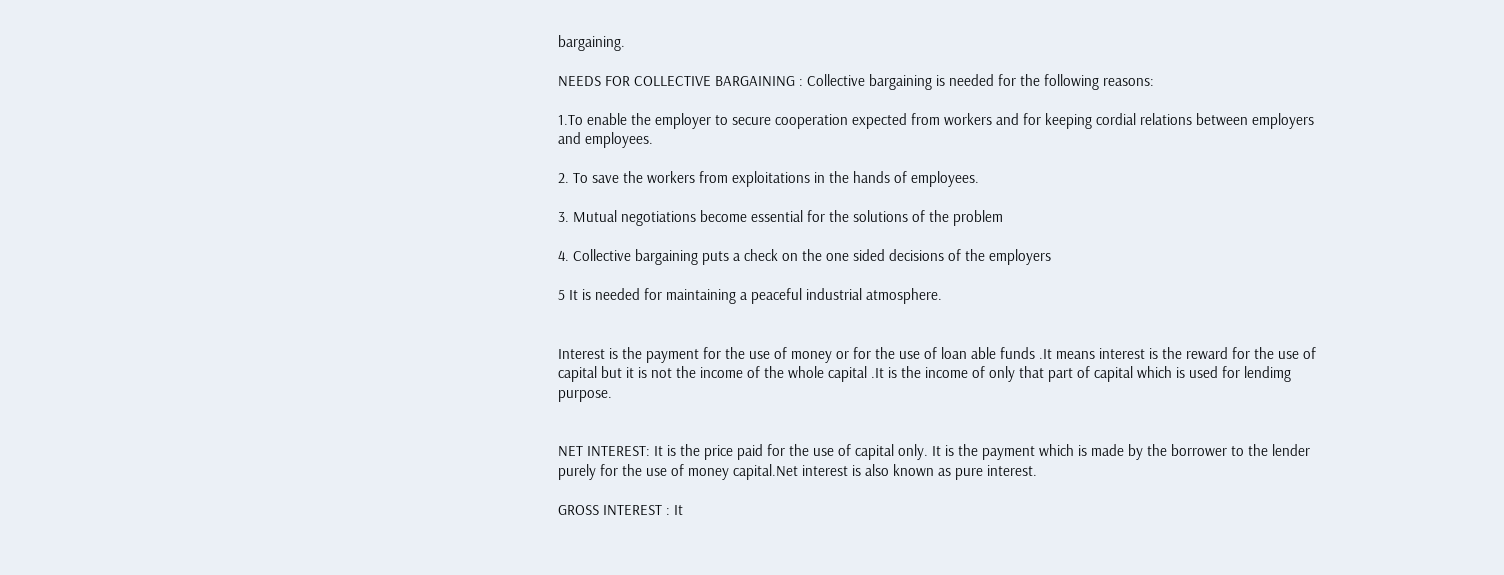bargaining.

NEEDS FOR COLLECTIVE BARGAINING : Collective bargaining is needed for the following reasons:

1.To enable the employer to secure cooperation expected from workers and for keeping cordial relations between employers and employees.

2. To save the workers from exploitations in the hands of employees.

3. Mutual negotiations become essential for the solutions of the problem

4. Collective bargaining puts a check on the one sided decisions of the employers

5 It is needed for maintaining a peaceful industrial atmosphere.


Interest is the payment for the use of money or for the use of loan able funds .It means interest is the reward for the use of capital but it is not the income of the whole capital .It is the income of only that part of capital which is used for lendimg purpose.


NET INTEREST: It is the price paid for the use of capital only. It is the payment which is made by the borrower to the lender purely for the use of money capital.Net interest is also known as pure interest.

GROSS INTEREST : It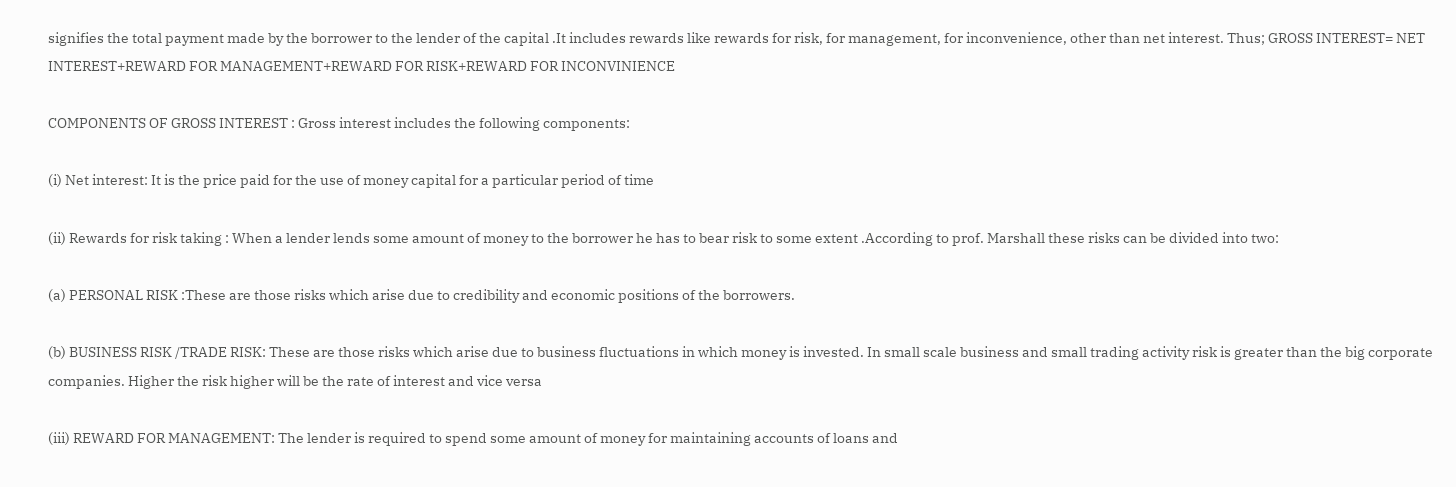signifies the total payment made by the borrower to the lender of the capital .It includes rewards like rewards for risk, for management, for inconvenience, other than net interest. Thus; GROSS INTEREST= NET INTEREST+REWARD FOR MANAGEMENT+REWARD FOR RISK+REWARD FOR INCONVINIENCE

COMPONENTS OF GROSS INTEREST : Gross interest includes the following components:

(i) Net interest: It is the price paid for the use of money capital for a particular period of time

(ii) Rewards for risk taking : When a lender lends some amount of money to the borrower he has to bear risk to some extent .According to prof. Marshall these risks can be divided into two:

(a) PERSONAL RISK :These are those risks which arise due to credibility and economic positions of the borrowers.

(b) BUSINESS RISK /TRADE RISK: These are those risks which arise due to business fluctuations in which money is invested. In small scale business and small trading activity risk is greater than the big corporate companies. Higher the risk higher will be the rate of interest and vice versa

(iii) REWARD FOR MANAGEMENT: The lender is required to spend some amount of money for maintaining accounts of loans and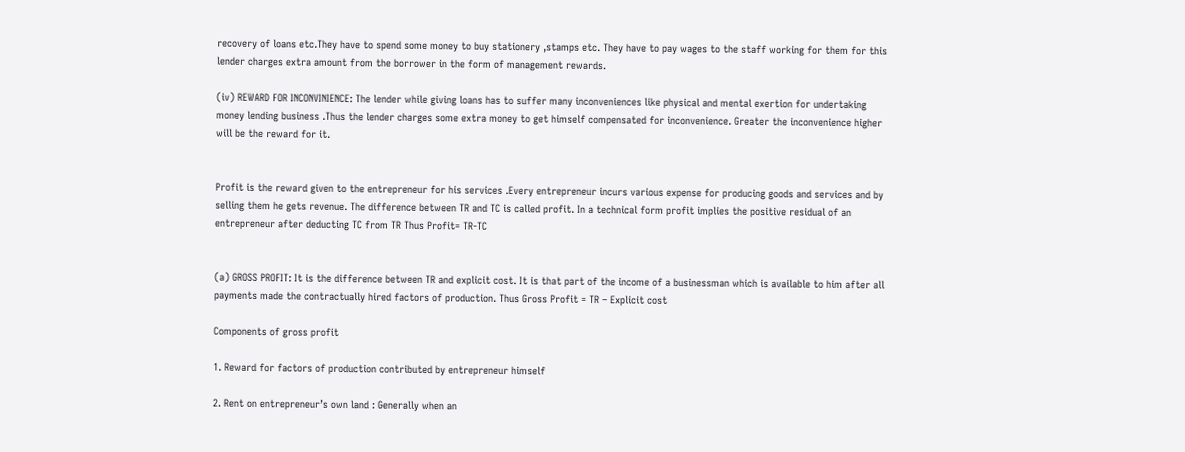recovery of loans etc.They have to spend some money to buy stationery ,stamps etc. They have to pay wages to the staff working for them for this lender charges extra amount from the borrower in the form of management rewards.

(iv) REWARD FOR INCONVINIENCE: The lender while giving loans has to suffer many inconveniences like physical and mental exertion for undertaking money lending business .Thus the lender charges some extra money to get himself compensated for inconvenience. Greater the inconvenience higher will be the reward for it.


Profit is the reward given to the entrepreneur for his services .Every entrepreneur incurs various expense for producing goods and services and by selling them he gets revenue. The difference between TR and TC is called profit. In a technical form profit implies the positive residual of an entrepreneur after deducting TC from TR Thus Profit= TR-TC


(a) GROSS PROFIT: It is the difference between TR and explicit cost. It is that part of the income of a businessman which is available to him after all payments made the contractually hired factors of production. Thus Gross Profit = TR – Explicit cost

Components of gross profit

1. Reward for factors of production contributed by entrepreneur himself

2. Rent on entrepreneur’s own land : Generally when an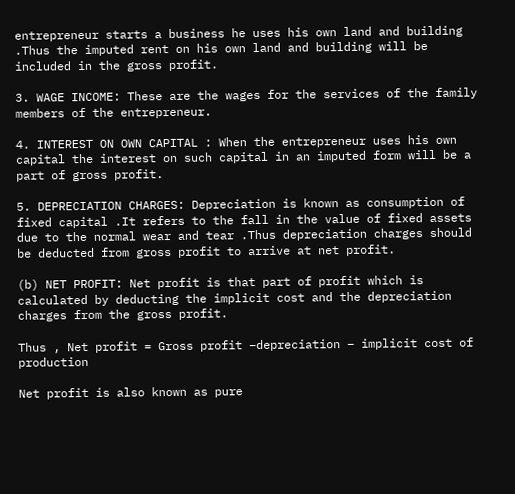entrepreneur starts a business he uses his own land and building .Thus the imputed rent on his own land and building will be included in the gross profit.

3. WAGE INCOME: These are the wages for the services of the family members of the entrepreneur.

4. INTEREST ON OWN CAPITAL : When the entrepreneur uses his own capital the interest on such capital in an imputed form will be a part of gross profit.

5. DEPRECIATION CHARGES: Depreciation is known as consumption of fixed capital .It refers to the fall in the value of fixed assets due to the normal wear and tear .Thus depreciation charges should be deducted from gross profit to arrive at net profit.

(b) NET PROFIT: Net profit is that part of profit which is calculated by deducting the implicit cost and the depreciation charges from the gross profit.

Thus , Net profit = Gross profit –depreciation – implicit cost of production

Net profit is also known as pure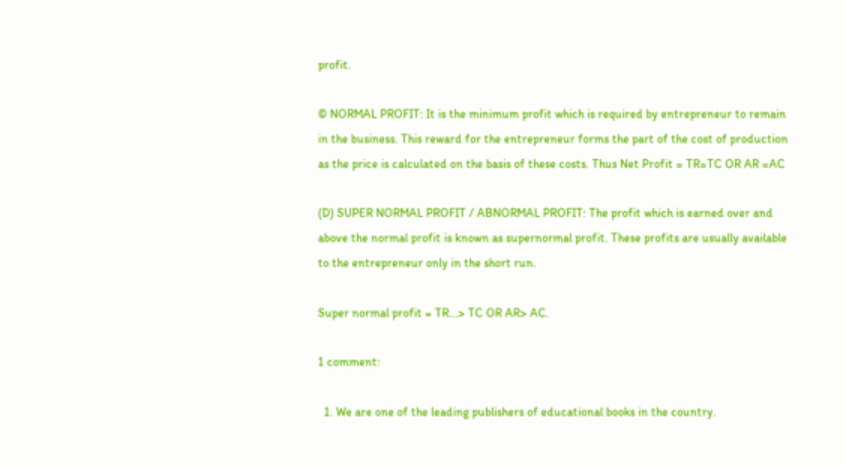profit.

© NORMAL PROFIT: It is the minimum profit which is required by entrepreneur to remain in the business. This reward for the entrepreneur forms the part of the cost of production as the price is calculated on the basis of these costs. Thus Net Profit = TR=TC OR AR =AC

(D) SUPER NORMAL PROFIT / ABNORMAL PROFIT: The profit which is earned over and above the normal profit is known as supernormal profit. These profits are usually available to the entrepreneur only in the short run.

Super normal profit = TR...> TC OR AR> AC.

1 comment:

  1. We are one of the leading publishers of educational books in the country.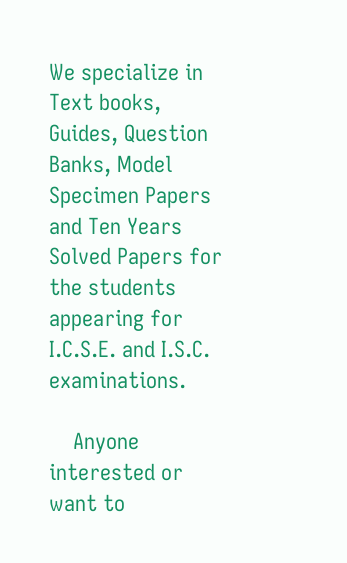We specialize in Text books, Guides, Question Banks, Model Specimen Papers and Ten Years Solved Papers for the students appearing for I.C.S.E. and I.S.C. examinations.

    Anyone interested or want to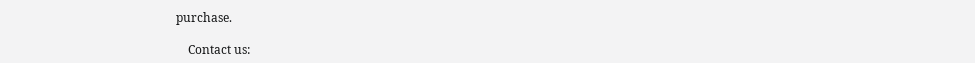purchase.

    Contact us: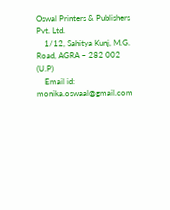Oswal Printers & Publishers Pvt. Ltd.
    1/12, Sahitya Kunj, M.G. Road, AGRA – 282 002 (U.P)
    Email id: monika.oswaal@gmail.com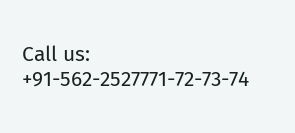Call us: +91-562-2527771-72-73-74